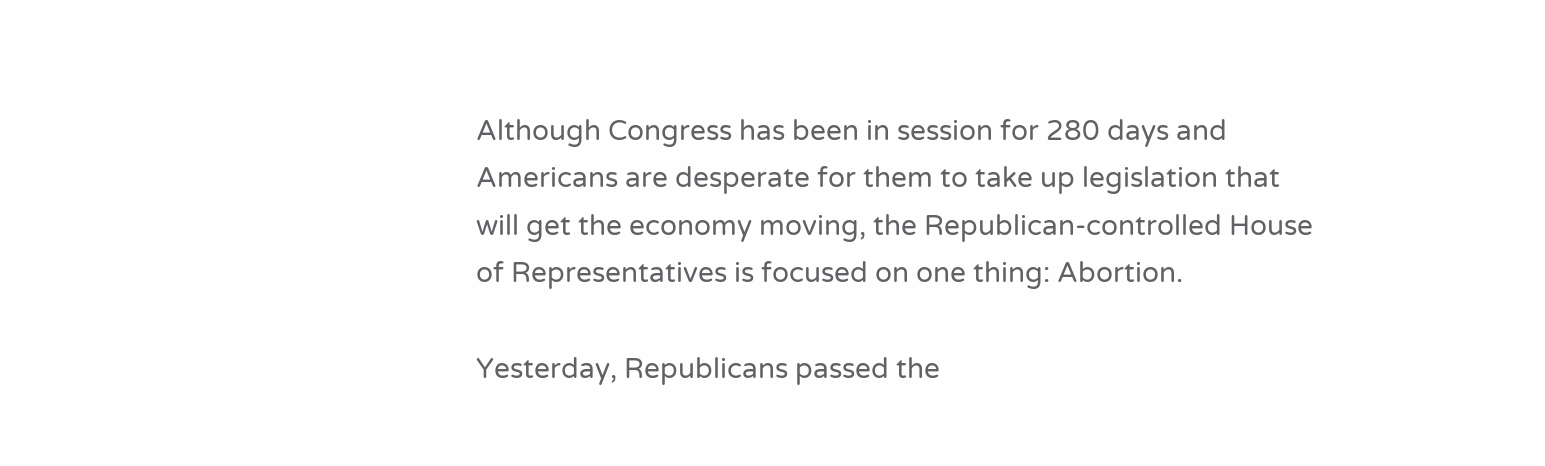Although Congress has been in session for 280 days and Americans are desperate for them to take up legislation that will get the economy moving, the Republican-controlled House of Representatives is focused on one thing: Abortion.

Yesterday, Republicans passed the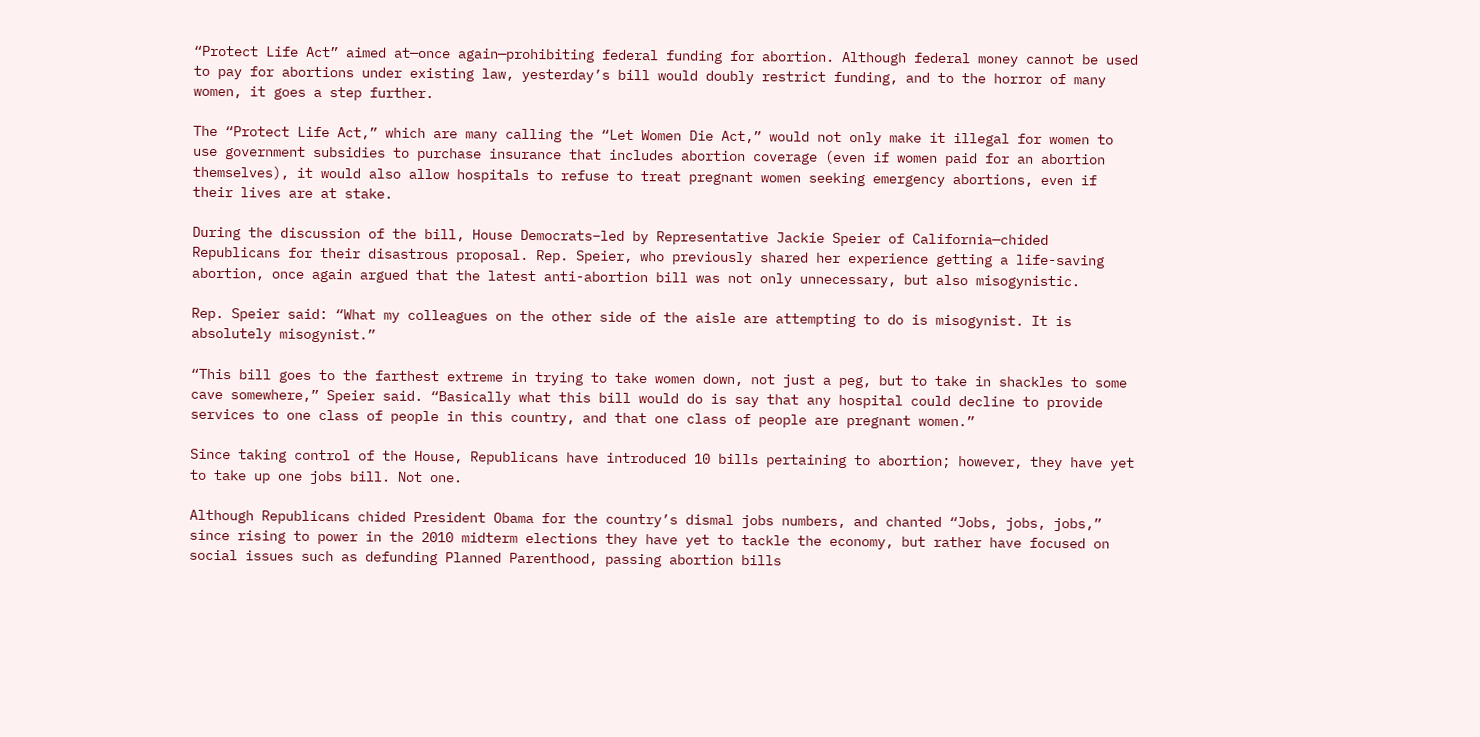“Protect Life Act” aimed at—once again—prohibiting federal funding for abortion. Although federal money cannot be used to pay for abortions under existing law, yesterday’s bill would doubly restrict funding, and to the horror of many women, it goes a step further.

The “Protect Life Act,” which are many calling the “Let Women Die Act,” would not only make it illegal for women to use government subsidies to purchase insurance that includes abortion coverage (even if women paid for an abortion themselves), it would also allow hospitals to refuse to treat pregnant women seeking emergency abortions, even if their lives are at stake.

During the discussion of the bill, House Democrats–led by Representative Jackie Speier of California—chided Republicans for their disastrous proposal. Rep. Speier, who previously shared her experience getting a life-saving abortion, once again argued that the latest anti-abortion bill was not only unnecessary, but also misogynistic.

Rep. Speier said: “What my colleagues on the other side of the aisle are attempting to do is misogynist. It is absolutely misogynist.”

“This bill goes to the farthest extreme in trying to take women down, not just a peg, but to take in shackles to some cave somewhere,” Speier said. “Basically what this bill would do is say that any hospital could decline to provide services to one class of people in this country, and that one class of people are pregnant women.”

Since taking control of the House, Republicans have introduced 10 bills pertaining to abortion; however, they have yet to take up one jobs bill. Not one.

Although Republicans chided President Obama for the country’s dismal jobs numbers, and chanted “Jobs, jobs, jobs,” since rising to power in the 2010 midterm elections they have yet to tackle the economy, but rather have focused on social issues such as defunding Planned Parenthood, passing abortion bills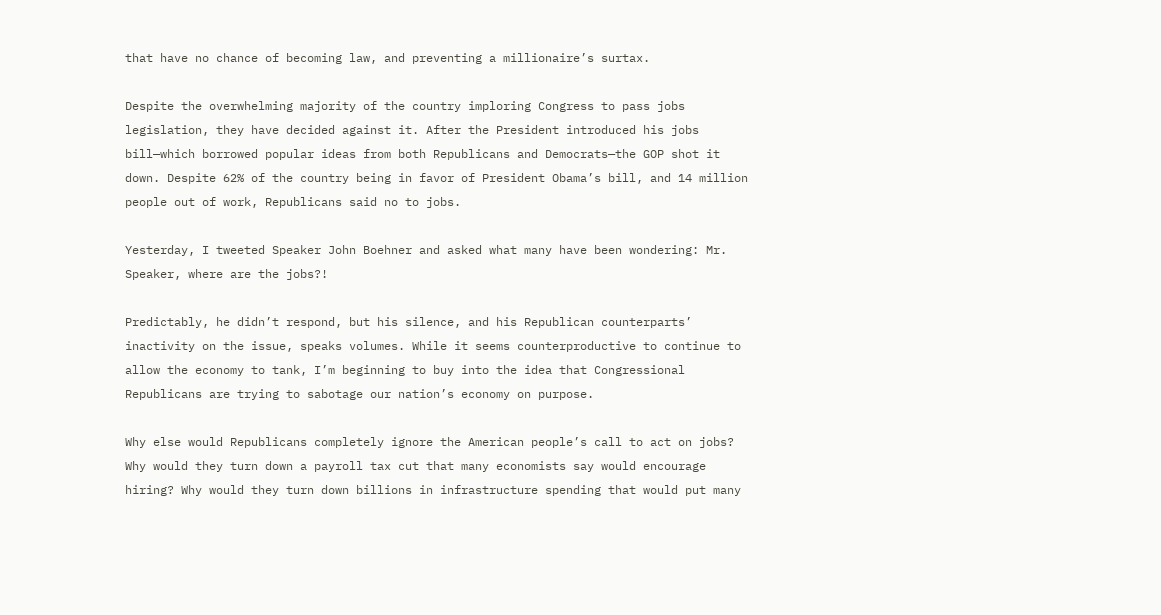that have no chance of becoming law, and preventing a millionaire’s surtax.

Despite the overwhelming majority of the country imploring Congress to pass jobs legislation, they have decided against it. After the President introduced his jobs bill—which borrowed popular ideas from both Republicans and Democrats—the GOP shot it down. Despite 62% of the country being in favor of President Obama’s bill, and 14 million people out of work, Republicans said no to jobs.

Yesterday, I tweeted Speaker John Boehner and asked what many have been wondering: Mr. Speaker, where are the jobs?!

Predictably, he didn’t respond, but his silence, and his Republican counterparts’ inactivity on the issue, speaks volumes. While it seems counterproductive to continue to allow the economy to tank, I’m beginning to buy into the idea that Congressional Republicans are trying to sabotage our nation’s economy on purpose.

Why else would Republicans completely ignore the American people’s call to act on jobs? Why would they turn down a payroll tax cut that many economists say would encourage hiring? Why would they turn down billions in infrastructure spending that would put many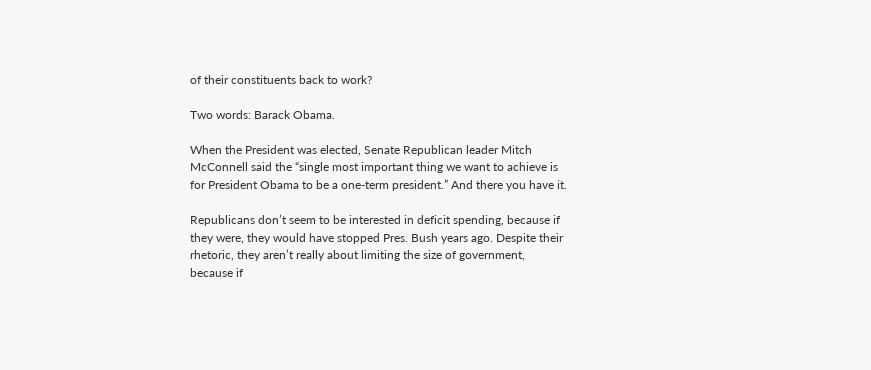of their constituents back to work?

Two words: Barack Obama.

When the President was elected, Senate Republican leader Mitch McConnell said the “single most important thing we want to achieve is for President Obama to be a one-term president.” And there you have it.

Republicans don’t seem to be interested in deficit spending, because if they were, they would have stopped Pres. Bush years ago. Despite their rhetoric, they aren’t really about limiting the size of government, because if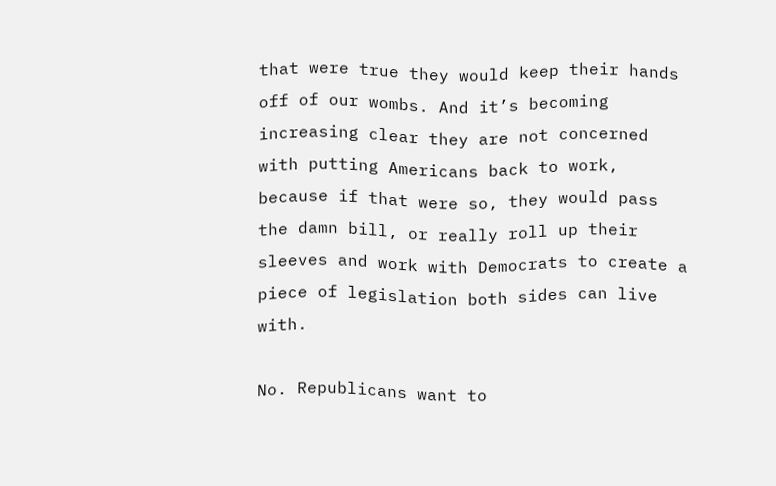that were true they would keep their hands off of our wombs. And it’s becoming increasing clear they are not concerned with putting Americans back to work, because if that were so, they would pass the damn bill, or really roll up their sleeves and work with Democrats to create a piece of legislation both sides can live with.

No. Republicans want to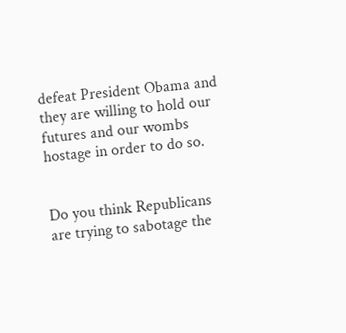defeat President Obama and they are willing to hold our futures and our wombs hostage in order to do so.


Do you think Republicans are trying to sabotage the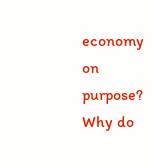economy on purpose? Why do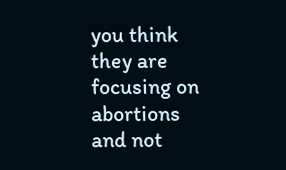you think they are focusing on abortions and not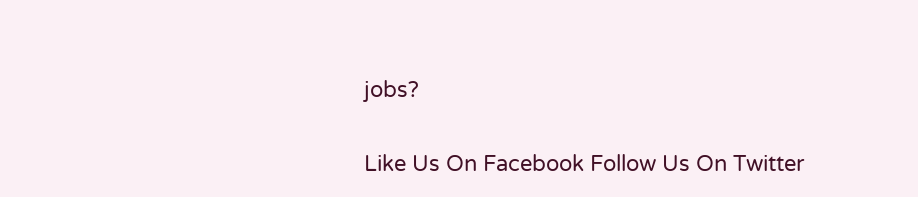jobs?

Like Us On Facebook Follow Us On Twitter